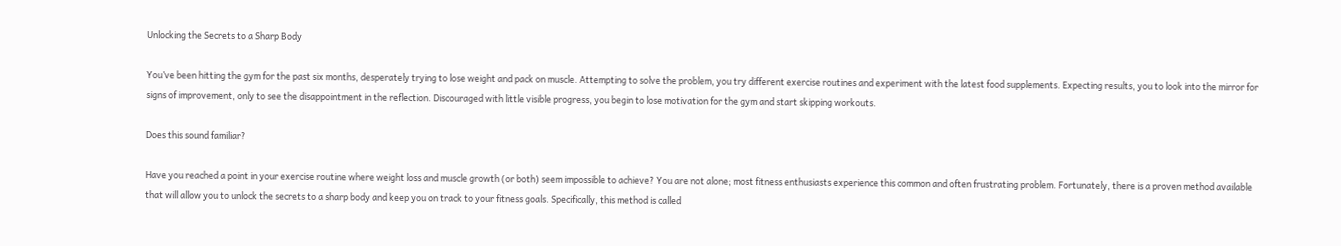Unlocking the Secrets to a Sharp Body

You’ve been hitting the gym for the past six months, desperately trying to lose weight and pack on muscle. Attempting to solve the problem, you try different exercise routines and experiment with the latest food supplements. Expecting results, you to look into the mirror for signs of improvement, only to see the disappointment in the reflection. Discouraged with little visible progress, you begin to lose motivation for the gym and start skipping workouts.

Does this sound familiar?

Have you reached a point in your exercise routine where weight loss and muscle growth (or both) seem impossible to achieve? You are not alone; most fitness enthusiasts experience this common and often frustrating problem. Fortunately, there is a proven method available that will allow you to unlock the secrets to a sharp body and keep you on track to your fitness goals. Specifically, this method is called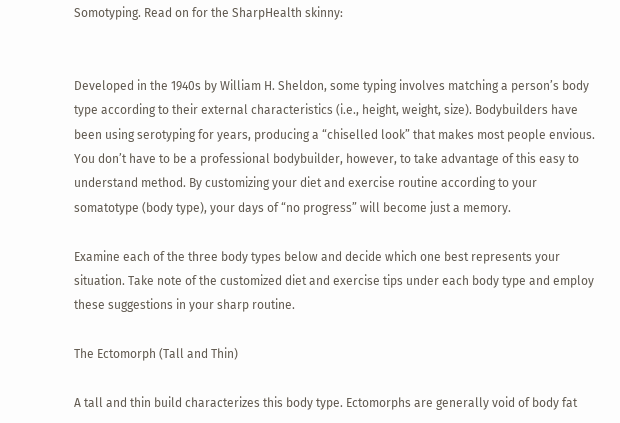Somotyping. Read on for the SharpHealth skinny:


Developed in the 1940s by William H. Sheldon, some typing involves matching a person’s body type according to their external characteristics (i.e., height, weight, size). Bodybuilders have been using serotyping for years, producing a “chiselled look” that makes most people envious. You don’t have to be a professional bodybuilder, however, to take advantage of this easy to understand method. By customizing your diet and exercise routine according to your somatotype (body type), your days of “no progress” will become just a memory.

Examine each of the three body types below and decide which one best represents your situation. Take note of the customized diet and exercise tips under each body type and employ these suggestions in your sharp routine.

The Ectomorph (Tall and Thin)

A tall and thin build characterizes this body type. Ectomorphs are generally void of body fat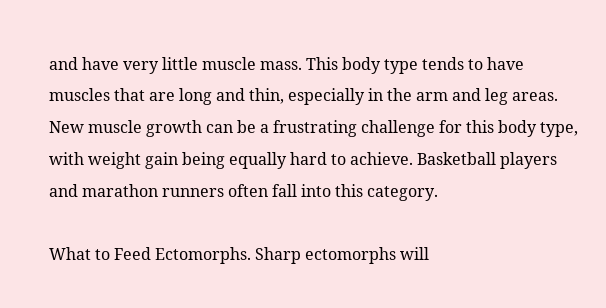and have very little muscle mass. This body type tends to have muscles that are long and thin, especially in the arm and leg areas. New muscle growth can be a frustrating challenge for this body type, with weight gain being equally hard to achieve. Basketball players and marathon runners often fall into this category.

What to Feed Ectomorphs. Sharp ectomorphs will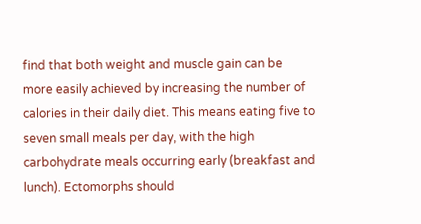find that both weight and muscle gain can be more easily achieved by increasing the number of calories in their daily diet. This means eating five to seven small meals per day, with the high carbohydrate meals occurring early (breakfast and lunch). Ectomorphs should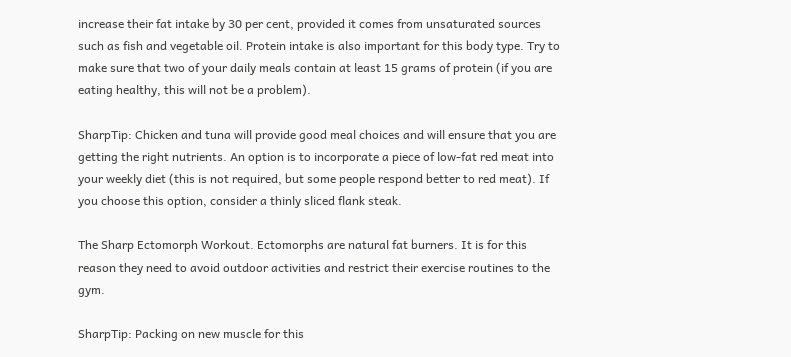increase their fat intake by 30 per cent, provided it comes from unsaturated sources such as fish and vegetable oil. Protein intake is also important for this body type. Try to make sure that two of your daily meals contain at least 15 grams of protein (if you are eating healthy, this will not be a problem).

SharpTip: Chicken and tuna will provide good meal choices and will ensure that you are getting the right nutrients. An option is to incorporate a piece of low-fat red meat into your weekly diet (this is not required, but some people respond better to red meat). If you choose this option, consider a thinly sliced flank steak.

The Sharp Ectomorph Workout. Ectomorphs are natural fat burners. It is for this reason they need to avoid outdoor activities and restrict their exercise routines to the gym.

SharpTip: Packing on new muscle for this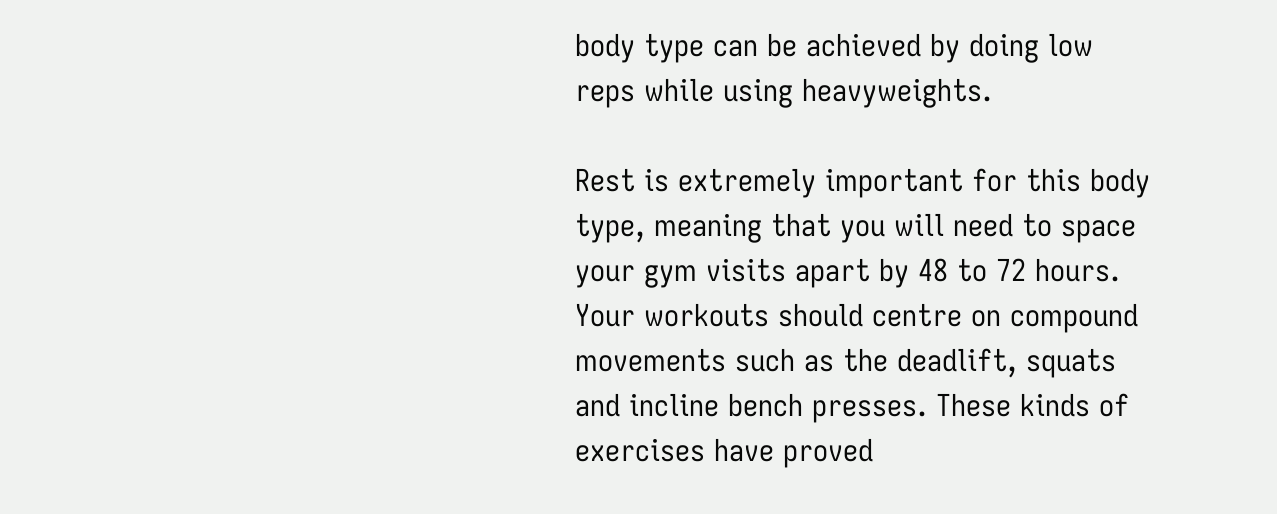body type can be achieved by doing low reps while using heavyweights.

Rest is extremely important for this body type, meaning that you will need to space your gym visits apart by 48 to 72 hours. Your workouts should centre on compound movements such as the deadlift, squats and incline bench presses. These kinds of exercises have proved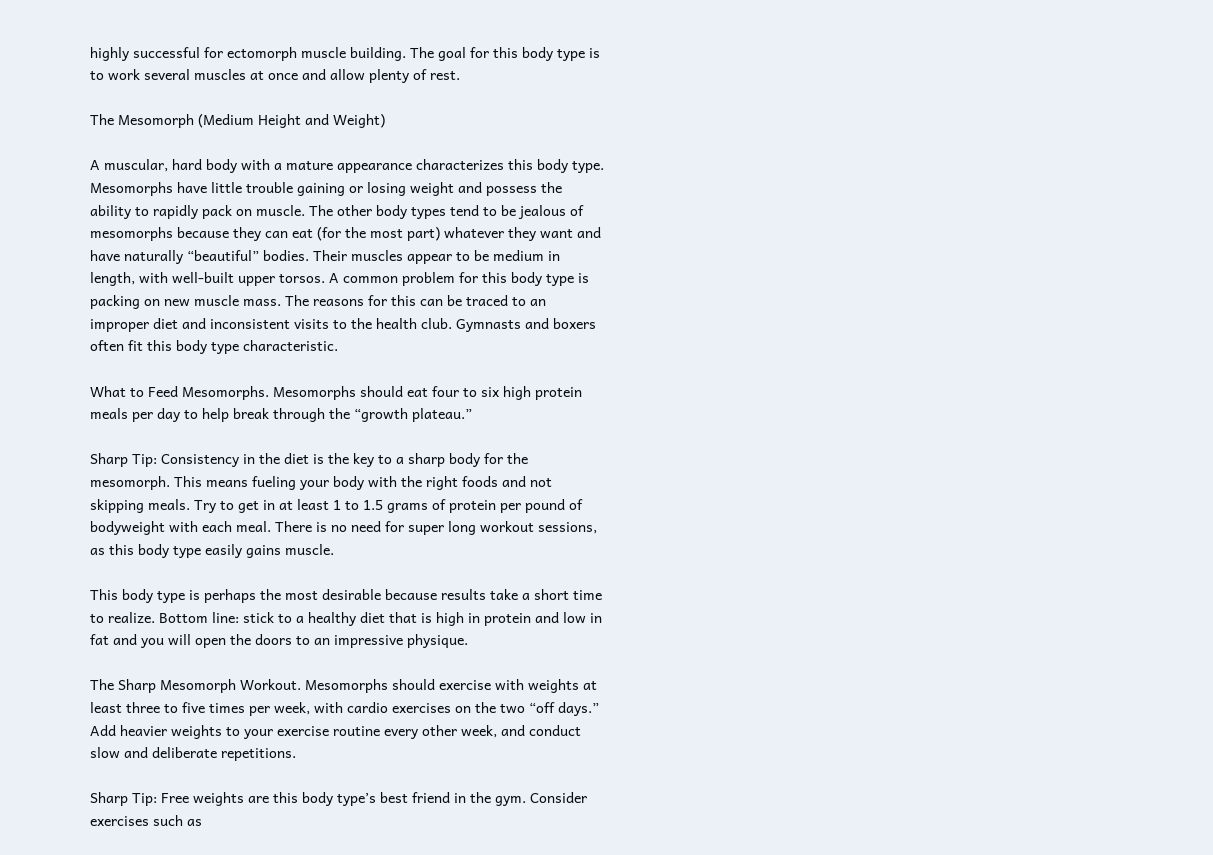highly successful for ectomorph muscle building. The goal for this body type is to work several muscles at once and allow plenty of rest.

The Mesomorph (Medium Height and Weight)

A muscular, hard body with a mature appearance characterizes this body type. Mesomorphs have little trouble gaining or losing weight and possess the ability to rapidly pack on muscle. The other body types tend to be jealous of mesomorphs because they can eat (for the most part) whatever they want and have naturally “beautiful” bodies. Their muscles appear to be medium in length, with well-built upper torsos. A common problem for this body type is packing on new muscle mass. The reasons for this can be traced to an improper diet and inconsistent visits to the health club. Gymnasts and boxers often fit this body type characteristic.

What to Feed Mesomorphs. Mesomorphs should eat four to six high protein meals per day to help break through the “growth plateau.”

Sharp Tip: Consistency in the diet is the key to a sharp body for the mesomorph. This means fueling your body with the right foods and not skipping meals. Try to get in at least 1 to 1.5 grams of protein per pound of bodyweight with each meal. There is no need for super long workout sessions, as this body type easily gains muscle.

This body type is perhaps the most desirable because results take a short time to realize. Bottom line: stick to a healthy diet that is high in protein and low in fat and you will open the doors to an impressive physique.

The Sharp Mesomorph Workout. Mesomorphs should exercise with weights at least three to five times per week, with cardio exercises on the two “off days.” Add heavier weights to your exercise routine every other week, and conduct slow and deliberate repetitions.

Sharp Tip: Free weights are this body type’s best friend in the gym. Consider exercises such as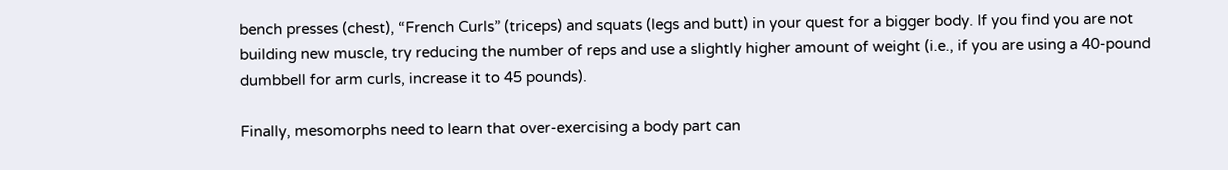bench presses (chest), “French Curls” (triceps) and squats (legs and butt) in your quest for a bigger body. If you find you are not building new muscle, try reducing the number of reps and use a slightly higher amount of weight (i.e., if you are using a 40-pound dumbbell for arm curls, increase it to 45 pounds).

Finally, mesomorphs need to learn that over-exercising a body part can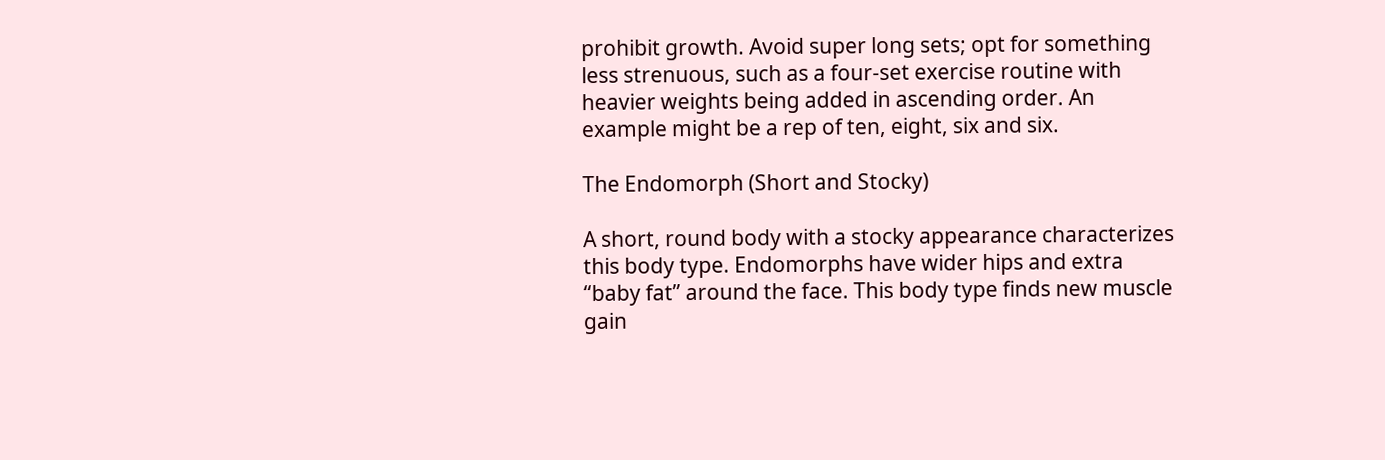prohibit growth. Avoid super long sets; opt for something less strenuous, such as a four-set exercise routine with heavier weights being added in ascending order. An example might be a rep of ten, eight, six and six.

The Endomorph (Short and Stocky)

A short, round body with a stocky appearance characterizes this body type. Endomorphs have wider hips and extra “baby fat” around the face. This body type finds new muscle gain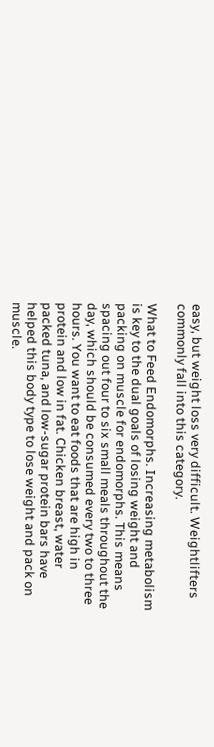easy, but weight loss very difficult. Weightlifters commonly fall into this category.

What to Feed Endomorphs. Increasing metabolism is key to the dual goals of losing weight and packing on muscle for endomorphs. This means spacing out four to six small meals throughout the day, which should be consumed every two to three hours. You want to eat foods that are high in protein and low in fat. Chicken breast, water packed tuna, and low-sugar protein bars have helped this body type to lose weight and pack on muscle.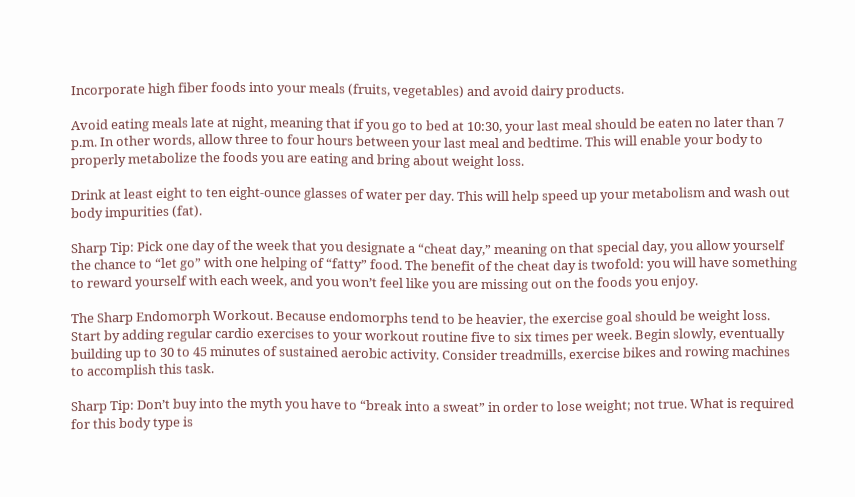Incorporate high fiber foods into your meals (fruits, vegetables) and avoid dairy products.

Avoid eating meals late at night, meaning that if you go to bed at 10:30, your last meal should be eaten no later than 7 p.m. In other words, allow three to four hours between your last meal and bedtime. This will enable your body to properly metabolize the foods you are eating and bring about weight loss.

Drink at least eight to ten eight-ounce glasses of water per day. This will help speed up your metabolism and wash out body impurities (fat).

Sharp Tip: Pick one day of the week that you designate a “cheat day,” meaning on that special day, you allow yourself the chance to “let go” with one helping of “fatty” food. The benefit of the cheat day is twofold: you will have something to reward yourself with each week, and you won’t feel like you are missing out on the foods you enjoy.

The Sharp Endomorph Workout. Because endomorphs tend to be heavier, the exercise goal should be weight loss. Start by adding regular cardio exercises to your workout routine five to six times per week. Begin slowly, eventually building up to 30 to 45 minutes of sustained aerobic activity. Consider treadmills, exercise bikes and rowing machines to accomplish this task.

Sharp Tip: Don’t buy into the myth you have to “break into a sweat” in order to lose weight; not true. What is required for this body type is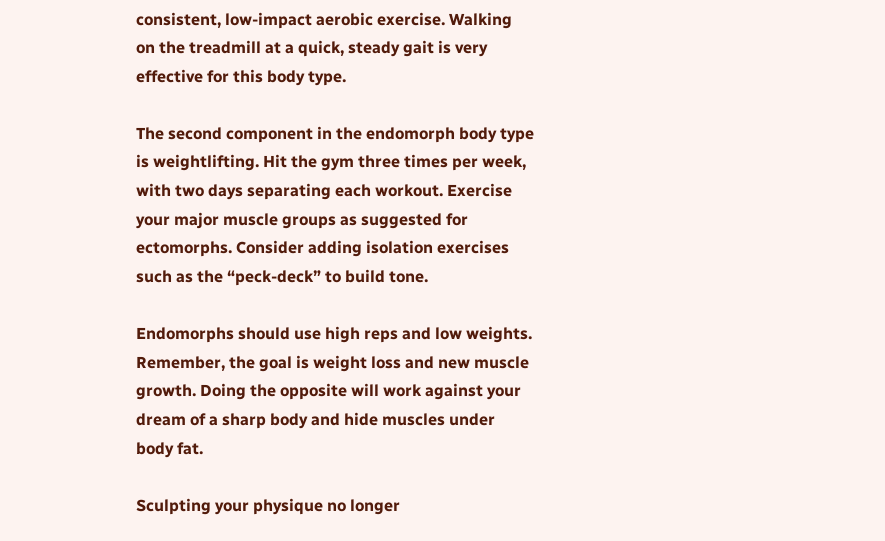consistent, low-impact aerobic exercise. Walking on the treadmill at a quick, steady gait is very effective for this body type.

The second component in the endomorph body type is weightlifting. Hit the gym three times per week, with two days separating each workout. Exercise your major muscle groups as suggested for ectomorphs. Consider adding isolation exercises such as the “peck-deck” to build tone.

Endomorphs should use high reps and low weights. Remember, the goal is weight loss and new muscle growth. Doing the opposite will work against your dream of a sharp body and hide muscles under body fat.

Sculpting your physique no longer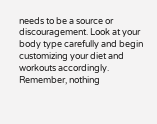needs to be a source or discouragement. Look at your body type carefully and begin customizing your diet and workouts accordingly. Remember, nothing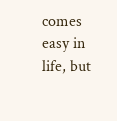comes easy in life, but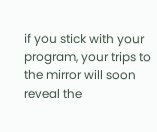if you stick with your program, your trips to the mirror will soon reveal the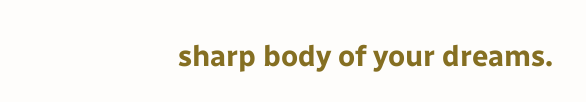sharp body of your dreams.